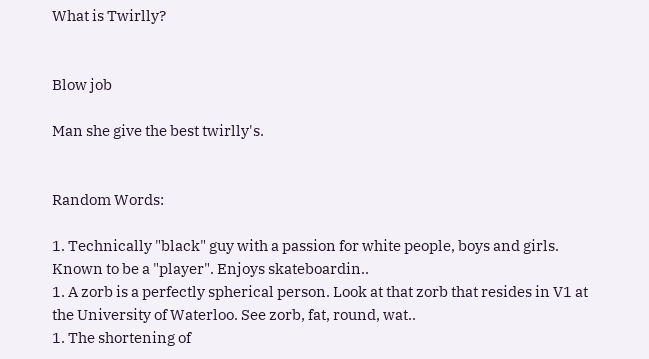What is Twirlly?


Blow job

Man she give the best twirlly's.


Random Words:

1. Technically "black" guy with a passion for white people, boys and girls. Known to be a "player". Enjoys skateboardin..
1. A zorb is a perfectly spherical person. Look at that zorb that resides in V1 at the University of Waterloo. See zorb, fat, round, wat..
1. The shortening of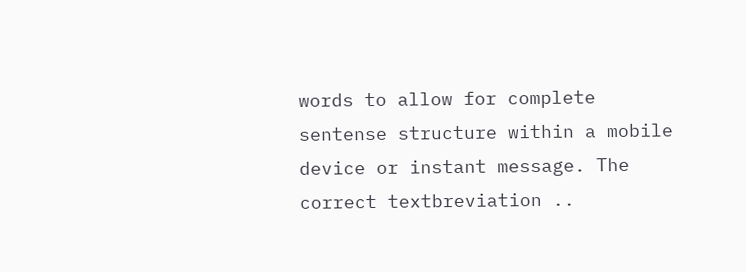words to allow for complete sentense structure within a mobile device or instant message. The correct textbreviation ..